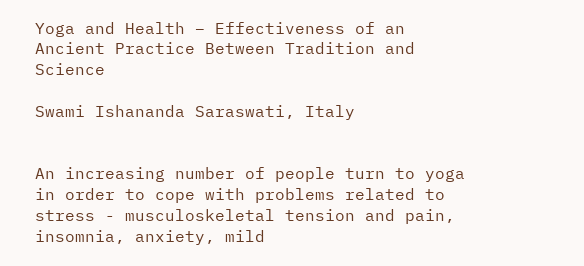Yoga and Health – Effectiveness of an Ancient Practice Between Tradition and Science

Swami Ishananda Saraswati, Italy


An increasing number of people turn to yoga in order to cope with problems related to stress - musculoskeletal tension and pain, insomnia, anxiety, mild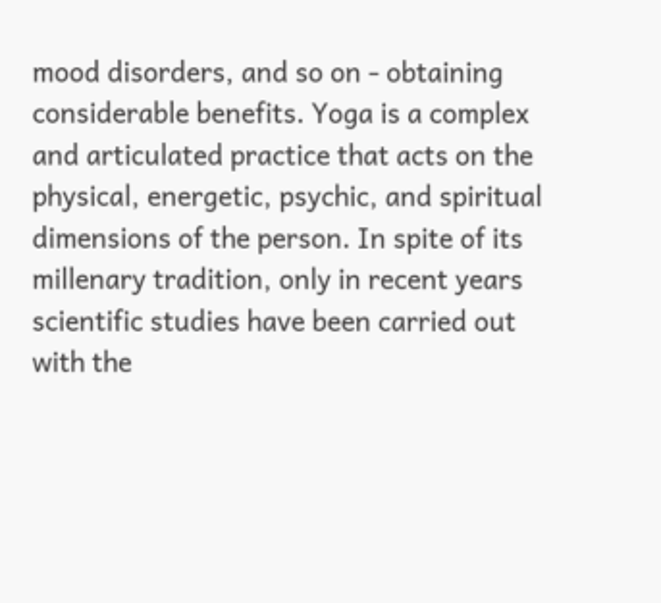mood disorders, and so on - obtaining considerable benefits. Yoga is a complex and articulated practice that acts on the physical, energetic, psychic, and spiritual dimensions of the person. In spite of its millenary tradition, only in recent years scientific studies have been carried out with the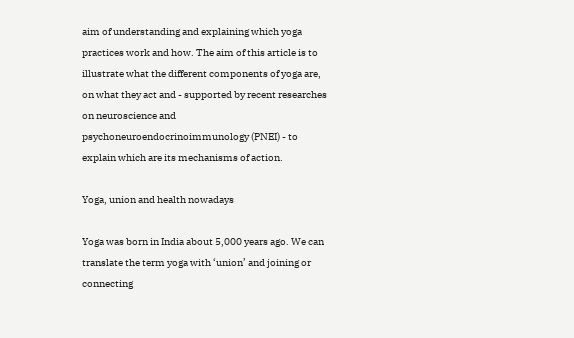aim of understanding and explaining which yoga practices work and how. The aim of this article is to illustrate what the different components of yoga are, on what they act and - supported by recent researches on neuroscience and psychoneuroendocrinoimmunology (PNEI) - to explain which are its mechanisms of action.

Yoga, union and health nowadays

Yoga was born in India about 5,000 years ago. We can translate the term yoga with ‘union’ and joining or connecting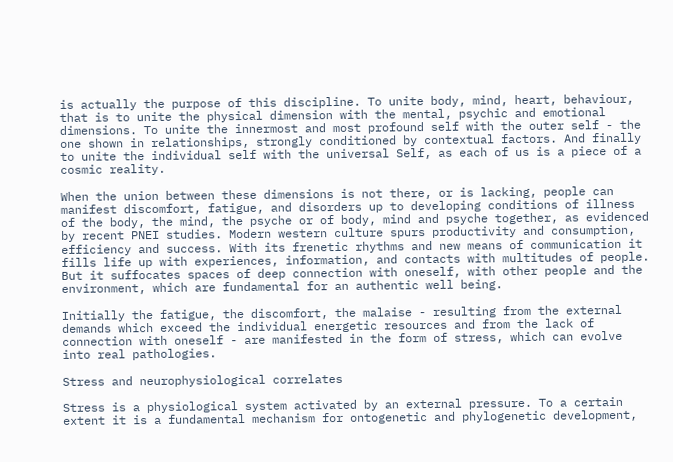is actually the purpose of this discipline. To unite body, mind, heart, behaviour, that is to unite the physical dimension with the mental, psychic and emotional dimensions. To unite the innermost and most profound self with the outer self - the one shown in relationships, strongly conditioned by contextual factors. And finally to unite the individual self with the universal Self, as each of us is a piece of a cosmic reality.

When the union between these dimensions is not there, or is lacking, people can manifest discomfort, fatigue, and disorders up to developing conditions of illness of the body, the mind, the psyche or of body, mind and psyche together, as evidenced by recent PNEI studies. Modern western culture spurs productivity and consumption, efficiency and success. With its frenetic rhythms and new means of communication it fills life up with experiences, information, and contacts with multitudes of people. But it suffocates spaces of deep connection with oneself, with other people and the environment, which are fundamental for an authentic well being.

Initially the fatigue, the discomfort, the malaise - resulting from the external demands which exceed the individual energetic resources and from the lack of connection with oneself - are manifested in the form of stress, which can evolve into real pathologies.

Stress and neurophysiological correlates

Stress is a physiological system activated by an external pressure. To a certain extent it is a fundamental mechanism for ontogenetic and phylogenetic development,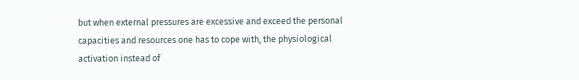but when external pressures are excessive and exceed the personal capacities and resources one has to cope with, the physiological activation instead of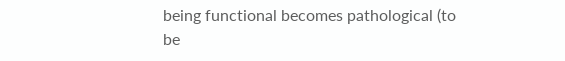being functional becomes pathological (to be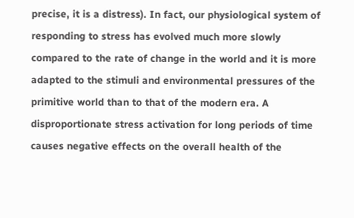precise, it is a distress). In fact, our physiological system of responding to stress has evolved much more slowly compared to the rate of change in the world and it is more adapted to the stimuli and environmental pressures of the primitive world than to that of the modern era. A disproportionate stress activation for long periods of time causes negative effects on the overall health of the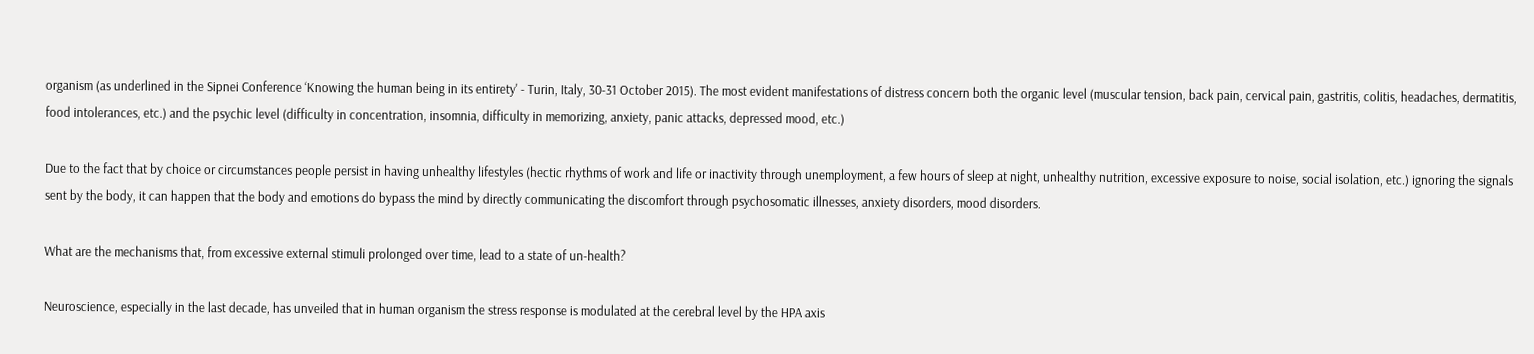organism (as underlined in the Sipnei Conference ‘Knowing the human being in its entirety' - Turin, Italy, 30-31 October 2015). The most evident manifestations of distress concern both the organic level (muscular tension, back pain, cervical pain, gastritis, colitis, headaches, dermatitis, food intolerances, etc.) and the psychic level (difficulty in concentration, insomnia, difficulty in memorizing, anxiety, panic attacks, depressed mood, etc.)

Due to the fact that by choice or circumstances people persist in having unhealthy lifestyles (hectic rhythms of work and life or inactivity through unemployment, a few hours of sleep at night, unhealthy nutrition, excessive exposure to noise, social isolation, etc.) ignoring the signals sent by the body, it can happen that the body and emotions do bypass the mind by directly communicating the discomfort through psychosomatic illnesses, anxiety disorders, mood disorders.

What are the mechanisms that, from excessive external stimuli prolonged over time, lead to a state of un-health?

Neuroscience, especially in the last decade, has unveiled that in human organism the stress response is modulated at the cerebral level by the HPA axis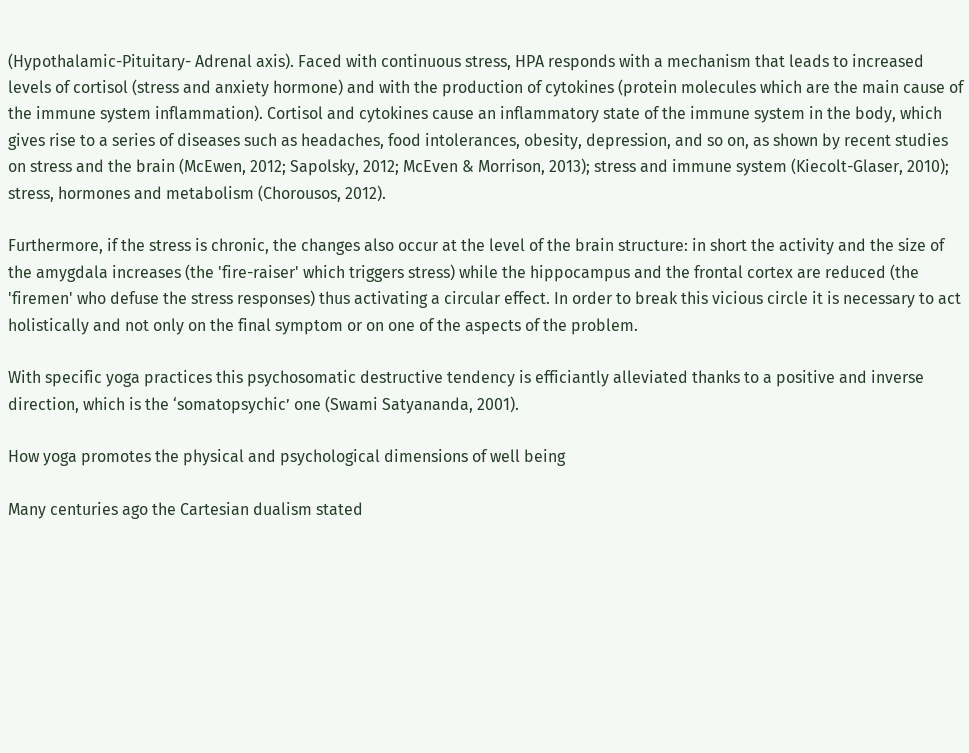(Hypothalamic-Pituitary- Adrenal axis). Faced with continuous stress, HPA responds with a mechanism that leads to increased levels of cortisol (stress and anxiety hormone) and with the production of cytokines (protein molecules which are the main cause of the immune system inflammation). Cortisol and cytokines cause an inflammatory state of the immune system in the body, which gives rise to a series of diseases such as headaches, food intolerances, obesity, depression, and so on, as shown by recent studies on stress and the brain (McEwen, 2012; Sapolsky, 2012; McEven & Morrison, 2013); stress and immune system (Kiecolt-Glaser, 2010); stress, hormones and metabolism (Chorousos, 2012).

Furthermore, if the stress is chronic, the changes also occur at the level of the brain structure: in short the activity and the size of the amygdala increases (the 'fire-raiser' which triggers stress) while the hippocampus and the frontal cortex are reduced (the 'firemen' who defuse the stress responses) thus activating a circular effect. In order to break this vicious circle it is necessary to act holistically and not only on the final symptom or on one of the aspects of the problem.

With specific yoga practices this psychosomatic destructive tendency is efficiantly alleviated thanks to a positive and inverse direction, which is the ‘somatopsychic’ one (Swami Satyananda, 2001).

How yoga promotes the physical and psychological dimensions of well being

Many centuries ago the Cartesian dualism stated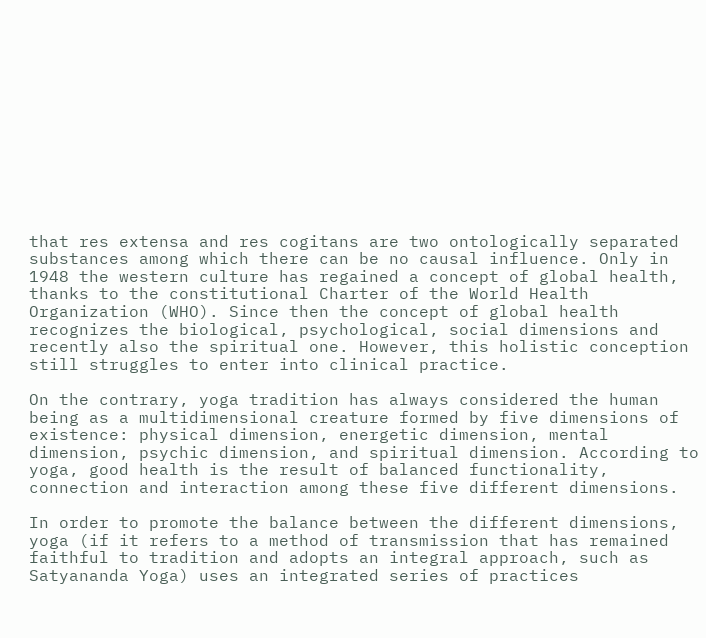that res extensa and res cogitans are two ontologically separated substances among which there can be no causal influence. Only in 1948 the western culture has regained a concept of global health, thanks to the constitutional Charter of the World Health Organization (WHO). Since then the concept of global health recognizes the biological, psychological, social dimensions and recently also the spiritual one. However, this holistic conception still struggles to enter into clinical practice.

On the contrary, yoga tradition has always considered the human being as a multidimensional creature formed by five dimensions of existence: physical dimension, energetic dimension, mental dimension, psychic dimension, and spiritual dimension. According to yoga, good health is the result of balanced functionality, connection and interaction among these five different dimensions.

In order to promote the balance between the different dimensions, yoga (if it refers to a method of transmission that has remained faithful to tradition and adopts an integral approach, such as Satyananda Yoga) uses an integrated series of practices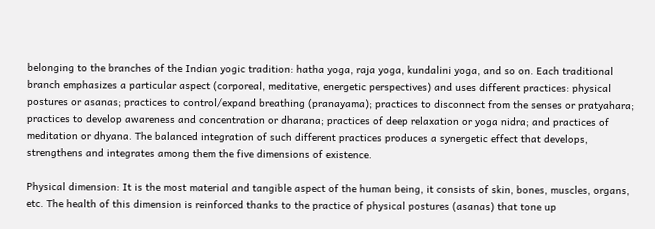belonging to the branches of the Indian yogic tradition: hatha yoga, raja yoga, kundalini yoga, and so on. Each traditional branch emphasizes a particular aspect (corporeal, meditative, energetic perspectives) and uses different practices: physical postures or asanas; practices to control/expand breathing (pranayama); practices to disconnect from the senses or pratyahara; practices to develop awareness and concentration or dharana; practices of deep relaxation or yoga nidra; and practices of meditation or dhyana. The balanced integration of such different practices produces a synergetic effect that develops, strengthens and integrates among them the five dimensions of existence.

Physical dimension: It is the most material and tangible aspect of the human being, it consists of skin, bones, muscles, organs, etc. The health of this dimension is reinforced thanks to the practice of physical postures (asanas) that tone up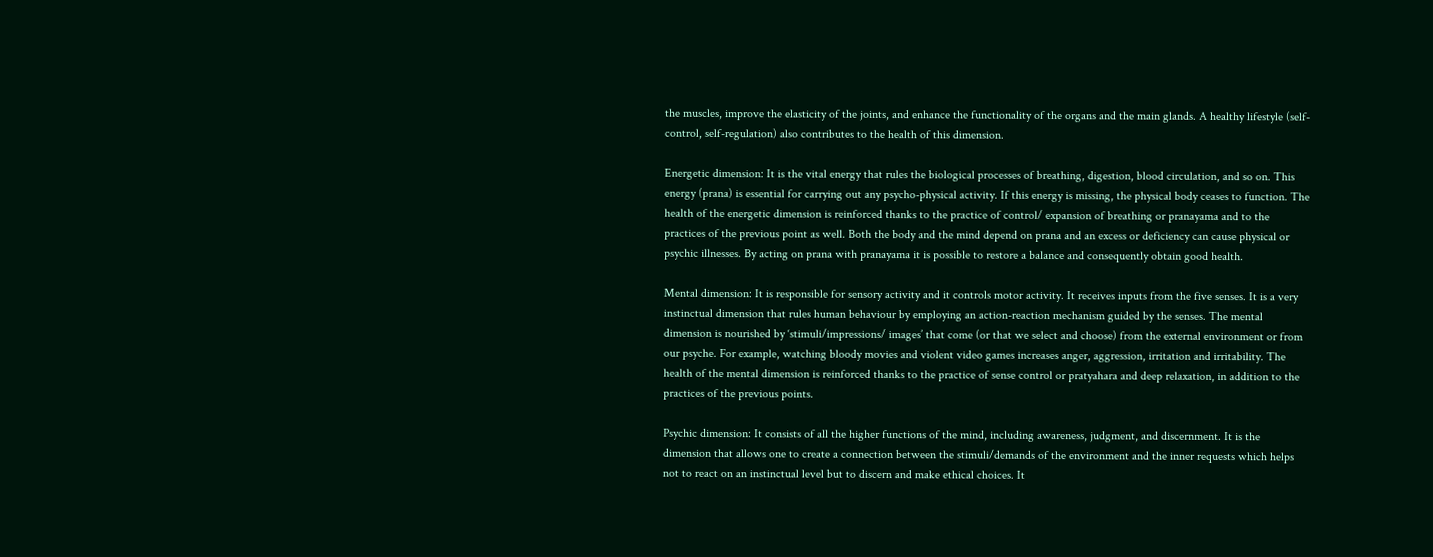the muscles, improve the elasticity of the joints, and enhance the functionality of the organs and the main glands. A healthy lifestyle (self-control, self-regulation) also contributes to the health of this dimension.

Energetic dimension: It is the vital energy that rules the biological processes of breathing, digestion, blood circulation, and so on. This energy (prana) is essential for carrying out any psycho-physical activity. If this energy is missing, the physical body ceases to function. The health of the energetic dimension is reinforced thanks to the practice of control/ expansion of breathing or pranayama and to the practices of the previous point as well. Both the body and the mind depend on prana and an excess or deficiency can cause physical or psychic illnesses. By acting on prana with pranayama it is possible to restore a balance and consequently obtain good health.

Mental dimension: It is responsible for sensory activity and it controls motor activity. It receives inputs from the five senses. It is a very instinctual dimension that rules human behaviour by employing an action-reaction mechanism guided by the senses. The mental dimension is nourished by ‘stimuli/impressions/ images’ that come (or that we select and choose) from the external environment or from our psyche. For example, watching bloody movies and violent video games increases anger, aggression, irritation and irritability. The health of the mental dimension is reinforced thanks to the practice of sense control or pratyahara and deep relaxation, in addition to the practices of the previous points.

Psychic dimension: It consists of all the higher functions of the mind, including awareness, judgment, and discernment. It is the dimension that allows one to create a connection between the stimuli/demands of the environment and the inner requests which helps not to react on an instinctual level but to discern and make ethical choices. It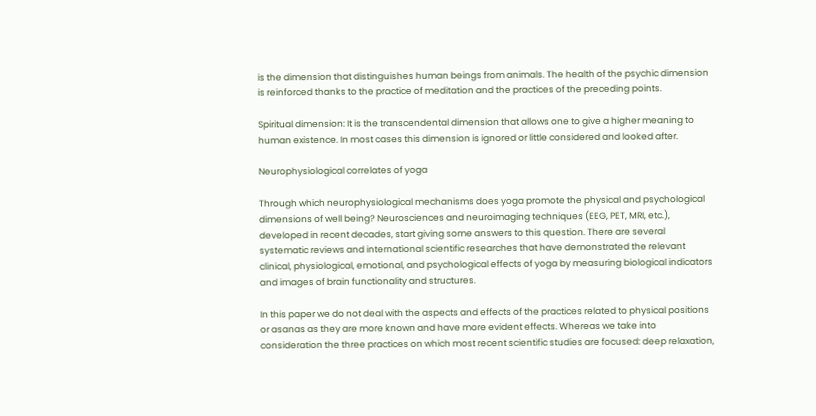is the dimension that distinguishes human beings from animals. The health of the psychic dimension is reinforced thanks to the practice of meditation and the practices of the preceding points.

Spiritual dimension: It is the transcendental dimension that allows one to give a higher meaning to human existence. In most cases this dimension is ignored or little considered and looked after.

Neurophysiological correlates of yoga

Through which neurophysiological mechanisms does yoga promote the physical and psychological dimensions of well being? Neurosciences and neuroimaging techniques (EEG, PET, MRI, etc.), developed in recent decades, start giving some answers to this question. There are several systematic reviews and international scientific researches that have demonstrated the relevant clinical, physiological, emotional, and psychological effects of yoga by measuring biological indicators and images of brain functionality and structures.

In this paper we do not deal with the aspects and effects of the practices related to physical positions or asanas as they are more known and have more evident effects. Whereas we take into consideration the three practices on which most recent scientific studies are focused: deep relaxation,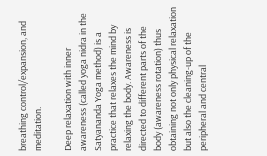breathing control/expansion, and meditation.

Deep relaxation with inner awareness (called yoga nidra in the Satyananda Yoga method) is a practice that relaxes the mind by relaxing the body. Awareness is directed to different parts of the body (awareness rotation) thus obtaining not only physical relaxation but also the cleaning-up of the peripheral and central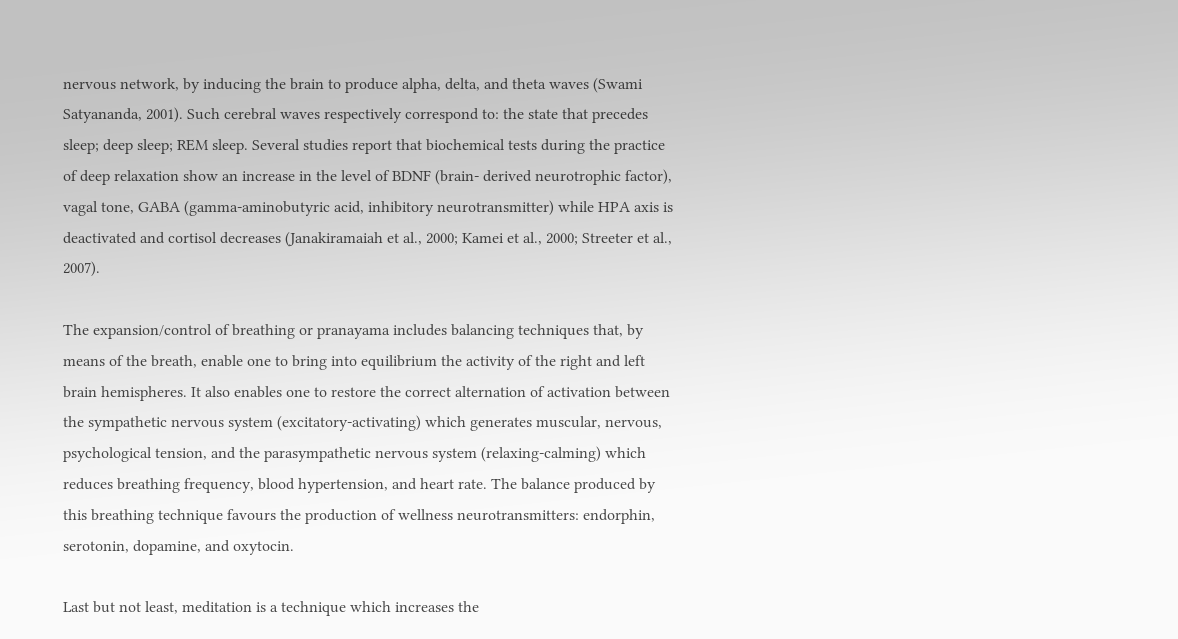nervous network, by inducing the brain to produce alpha, delta, and theta waves (Swami Satyananda, 2001). Such cerebral waves respectively correspond to: the state that precedes sleep; deep sleep; REM sleep. Several studies report that biochemical tests during the practice of deep relaxation show an increase in the level of BDNF (brain- derived neurotrophic factor), vagal tone, GABA (gamma-aminobutyric acid, inhibitory neurotransmitter) while HPA axis is deactivated and cortisol decreases (Janakiramaiah et al., 2000; Kamei et al., 2000; Streeter et al., 2007).

The expansion/control of breathing or pranayama includes balancing techniques that, by means of the breath, enable one to bring into equilibrium the activity of the right and left brain hemispheres. It also enables one to restore the correct alternation of activation between the sympathetic nervous system (excitatory-activating) which generates muscular, nervous, psychological tension, and the parasympathetic nervous system (relaxing-calming) which reduces breathing frequency, blood hypertension, and heart rate. The balance produced by this breathing technique favours the production of wellness neurotransmitters: endorphin, serotonin, dopamine, and oxytocin.

Last but not least, meditation is a technique which increases the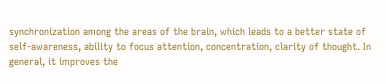synchronization among the areas of the brain, which leads to a better state of self-awareness, ability to focus attention, concentration, clarity of thought. In general, it improves the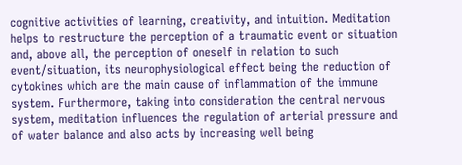cognitive activities of learning, creativity, and intuition. Meditation helps to restructure the perception of a traumatic event or situation and, above all, the perception of oneself in relation to such event/situation, its neurophysiological effect being the reduction of cytokines which are the main cause of inflammation of the immune system. Furthermore, taking into consideration the central nervous system, meditation influences the regulation of arterial pressure and of water balance and also acts by increasing well being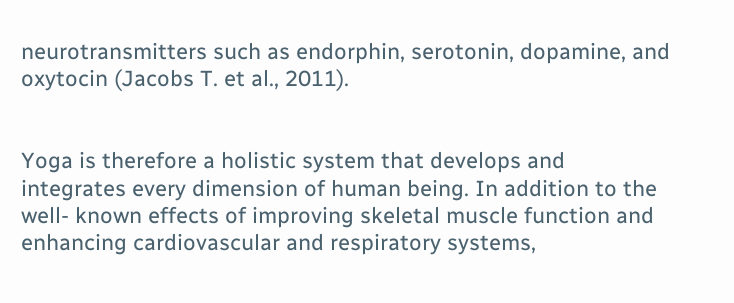neurotransmitters such as endorphin, serotonin, dopamine, and oxytocin (Jacobs T. et al., 2011).


Yoga is therefore a holistic system that develops and integrates every dimension of human being. In addition to the well- known effects of improving skeletal muscle function and enhancing cardiovascular and respiratory systems,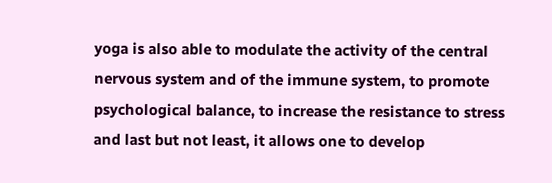yoga is also able to modulate the activity of the central nervous system and of the immune system, to promote psychological balance, to increase the resistance to stress and last but not least, it allows one to develop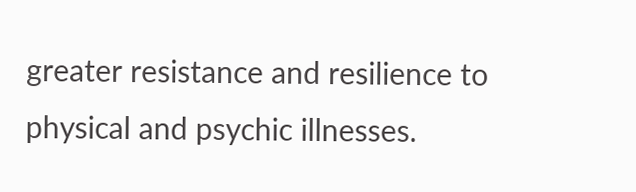greater resistance and resilience to physical and psychic illnesses.